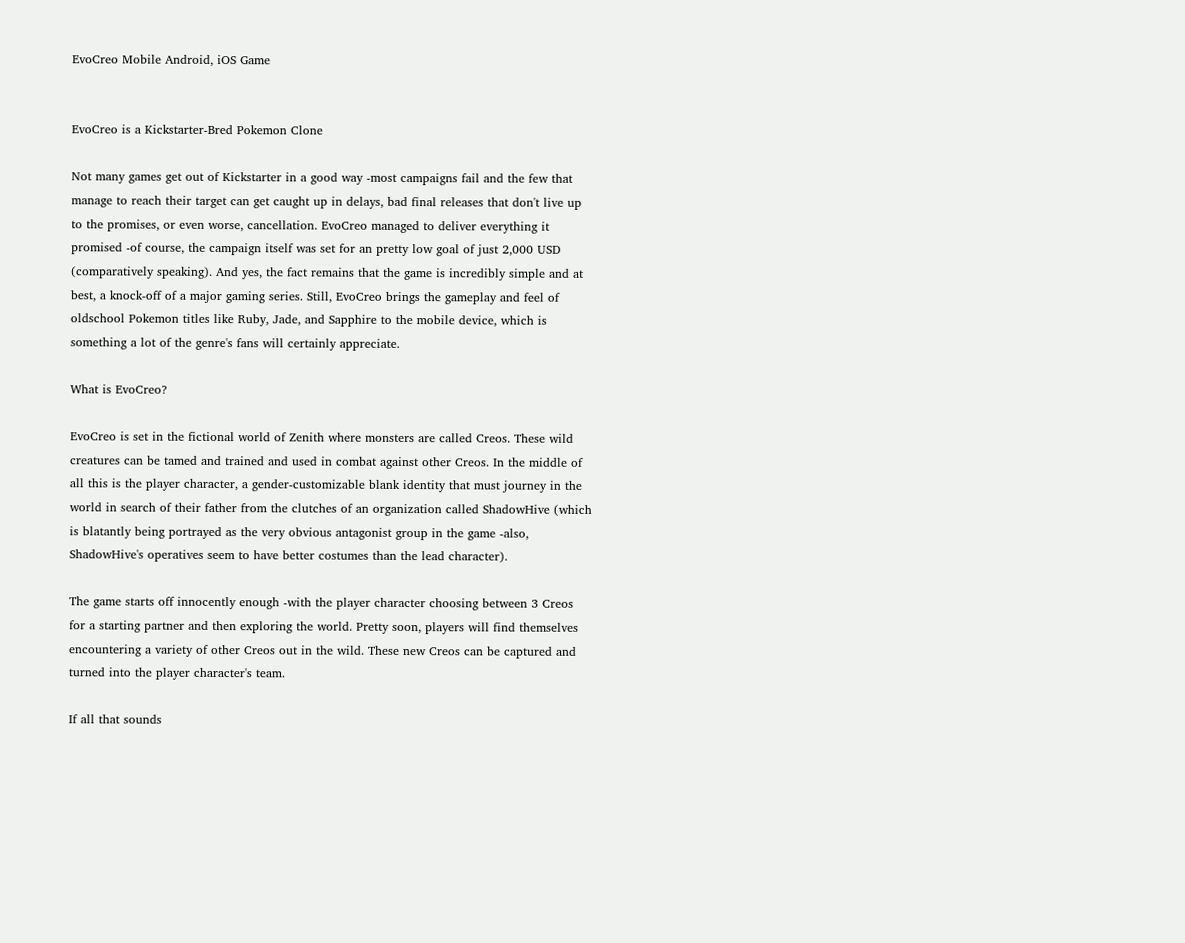EvoCreo Mobile Android, iOS Game


EvoCreo is a Kickstarter-Bred Pokemon Clone

Not many games get out of Kickstarter in a good way -most campaigns fail and the few that manage to reach their target can get caught up in delays, bad final releases that don't live up to the promises, or even worse, cancellation. EvoCreo managed to deliver everything it promised -of course, the campaign itself was set for an pretty low goal of just 2,000 USD (comparatively speaking). And yes, the fact remains that the game is incredibly simple and at best, a knock-off of a major gaming series. Still, EvoCreo brings the gameplay and feel of oldschool Pokemon titles like Ruby, Jade, and Sapphire to the mobile device, which is something a lot of the genre's fans will certainly appreciate.

What is EvoCreo?

EvoCreo is set in the fictional world of Zenith where monsters are called Creos. These wild creatures can be tamed and trained and used in combat against other Creos. In the middle of all this is the player character, a gender-customizable blank identity that must journey in the world in search of their father from the clutches of an organization called ShadowHive (which is blatantly being portrayed as the very obvious antagonist group in the game -also, ShadowHive's operatives seem to have better costumes than the lead character).

The game starts off innocently enough -with the player character choosing between 3 Creos for a starting partner and then exploring the world. Pretty soon, players will find themselves encountering a variety of other Creos out in the wild. These new Creos can be captured and turned into the player character's team.

If all that sounds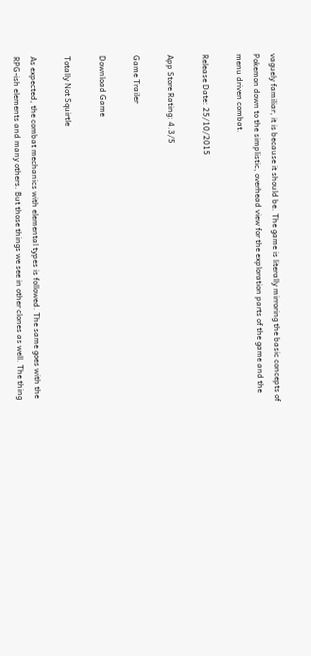vaguely familiar, it is because it should be. The game is literally mirroring the basic concepts of Pokemon down to the simplistic, overhead view for the exploration parts of the game and the menu driven combat.

Release Date: 25/10/2015

App Store Rating: 4.3/5

Game Trailer

Download Game

Totally Not Squirtle

As expected, the combat mechanics with elemental types is followed. The same goes with the RPG-ish elements and many others. But those things we see in other clones as well. The thing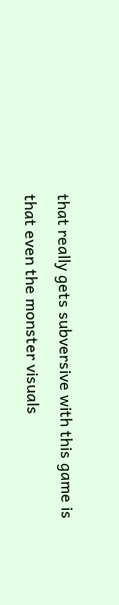that really gets subversive with this game is that even the monster visuals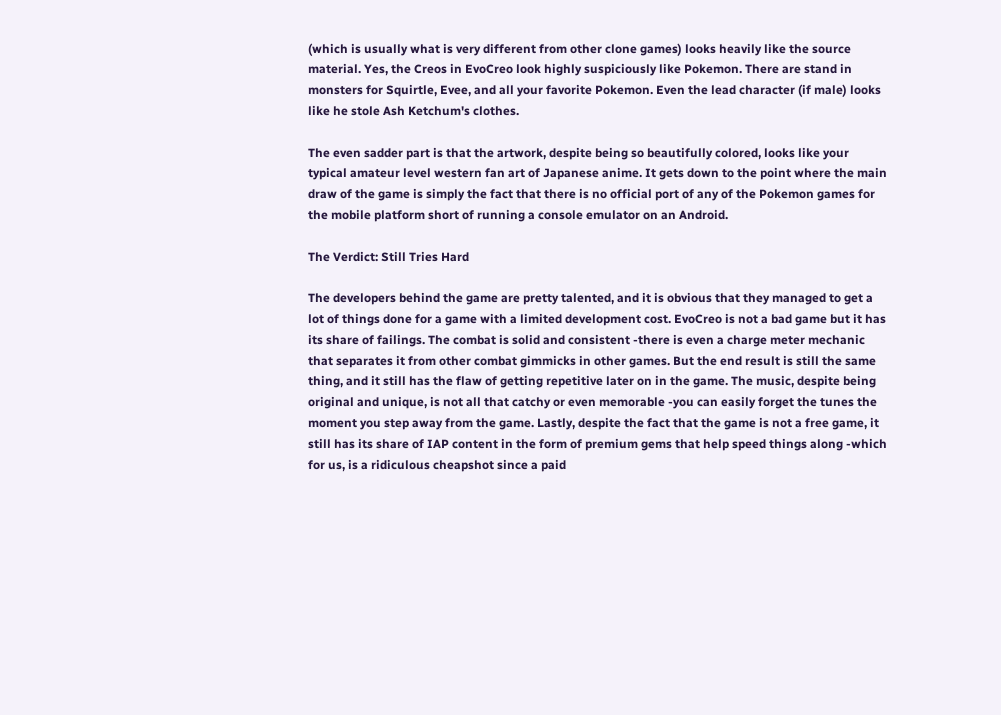(which is usually what is very different from other clone games) looks heavily like the source material. Yes, the Creos in EvoCreo look highly suspiciously like Pokemon. There are stand in monsters for Squirtle, Evee, and all your favorite Pokemon. Even the lead character (if male) looks like he stole Ash Ketchum's clothes.

The even sadder part is that the artwork, despite being so beautifully colored, looks like your typical amateur level western fan art of Japanese anime. It gets down to the point where the main draw of the game is simply the fact that there is no official port of any of the Pokemon games for the mobile platform short of running a console emulator on an Android.

The Verdict: Still Tries Hard

The developers behind the game are pretty talented, and it is obvious that they managed to get a lot of things done for a game with a limited development cost. EvoCreo is not a bad game but it has its share of failings. The combat is solid and consistent -there is even a charge meter mechanic that separates it from other combat gimmicks in other games. But the end result is still the same thing, and it still has the flaw of getting repetitive later on in the game. The music, despite being original and unique, is not all that catchy or even memorable -you can easily forget the tunes the moment you step away from the game. Lastly, despite the fact that the game is not a free game, it still has its share of IAP content in the form of premium gems that help speed things along -which for us, is a ridiculous cheapshot since a paid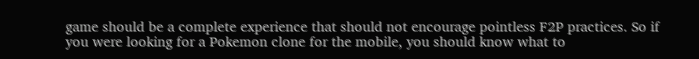game should be a complete experience that should not encourage pointless F2P practices. So if you were looking for a Pokemon clone for the mobile, you should know what to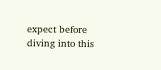expect before diving into this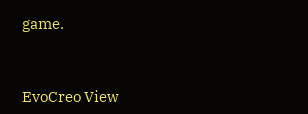game.



EvoCreo View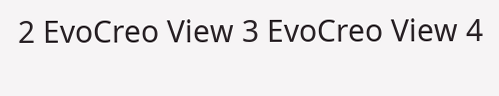2 EvoCreo View 3 EvoCreo View 4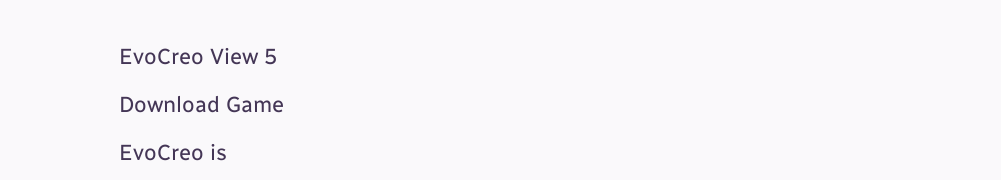EvoCreo View 5

Download Game

EvoCreo is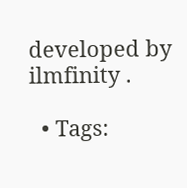developed by ilmfinity .

  • Tags: